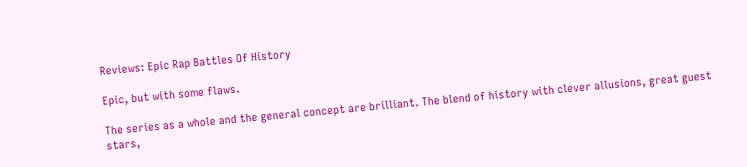Reviews: Epic Rap Battles Of History

Epic, but with some flaws.

The series as a whole and the general concept are brilliant. The blend of history with clever allusions, great guest stars,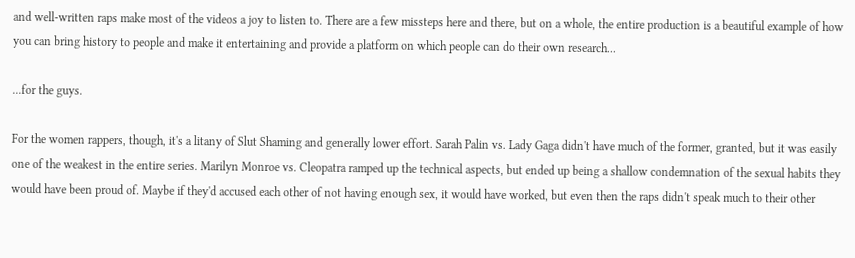and well-written raps make most of the videos a joy to listen to. There are a few missteps here and there, but on a whole, the entire production is a beautiful example of how you can bring history to people and make it entertaining and provide a platform on which people can do their own research...

...for the guys.

For the women rappers, though, it's a litany of Slut Shaming and generally lower effort. Sarah Palin vs. Lady Gaga didn't have much of the former, granted, but it was easily one of the weakest in the entire series. Marilyn Monroe vs. Cleopatra ramped up the technical aspects, but ended up being a shallow condemnation of the sexual habits they would have been proud of. Maybe if they'd accused each other of not having enough sex, it would have worked, but even then the raps didn't speak much to their other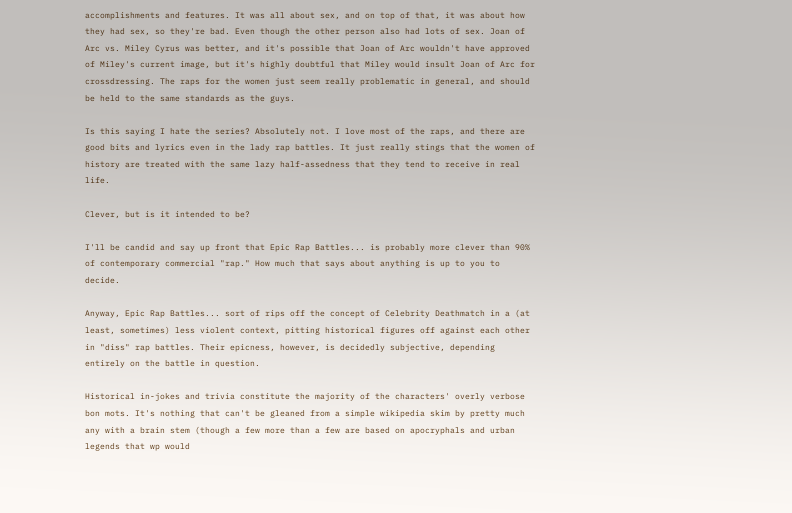accomplishments and features. It was all about sex, and on top of that, it was about how they had sex, so they're bad. Even though the other person also had lots of sex. Joan of Arc vs. Miley Cyrus was better, and it's possible that Joan of Arc wouldn't have approved of Miley's current image, but it's highly doubtful that Miley would insult Joan of Arc for crossdressing. The raps for the women just seem really problematic in general, and should be held to the same standards as the guys.

Is this saying I hate the series? Absolutely not. I love most of the raps, and there are good bits and lyrics even in the lady rap battles. It just really stings that the women of history are treated with the same lazy half-assedness that they tend to receive in real life.

Clever, but is it intended to be?

I'll be candid and say up front that Epic Rap Battles... is probably more clever than 90% of contemporary commercial "rap." How much that says about anything is up to you to decide.

Anyway, Epic Rap Battles... sort of rips off the concept of Celebrity Deathmatch in a (at least, sometimes) less violent context, pitting historical figures off against each other in "diss" rap battles. Their epicness, however, is decidedly subjective, depending entirely on the battle in question.

Historical in-jokes and trivia constitute the majority of the characters' overly verbose bon mots. It's nothing that can't be gleaned from a simple wikipedia skim by pretty much any with a brain stem (though a few more than a few are based on apocryphals and urban legends that wp would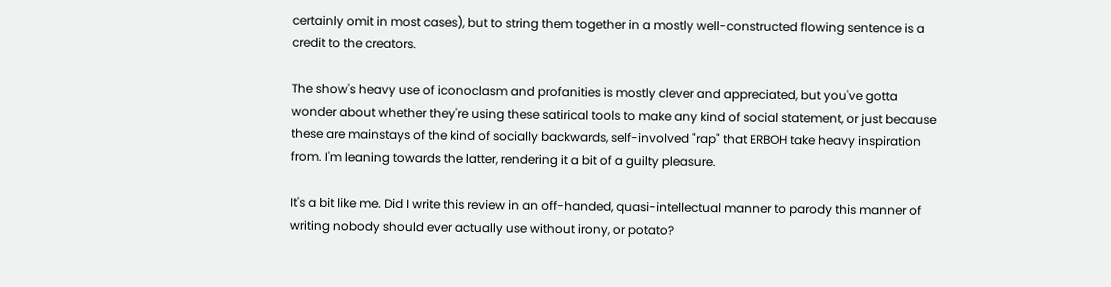certainly omit in most cases), but to string them together in a mostly well-constructed flowing sentence is a credit to the creators.

The show's heavy use of iconoclasm and profanities is mostly clever and appreciated, but you've gotta wonder about whether they're using these satirical tools to make any kind of social statement, or just because these are mainstays of the kind of socially backwards, self-involved "rap" that ERBOH take heavy inspiration from. I'm leaning towards the latter, rendering it a bit of a guilty pleasure.

It's a bit like me. Did I write this review in an off-handed, quasi-intellectual manner to parody this manner of writing nobody should ever actually use without irony, or potato?